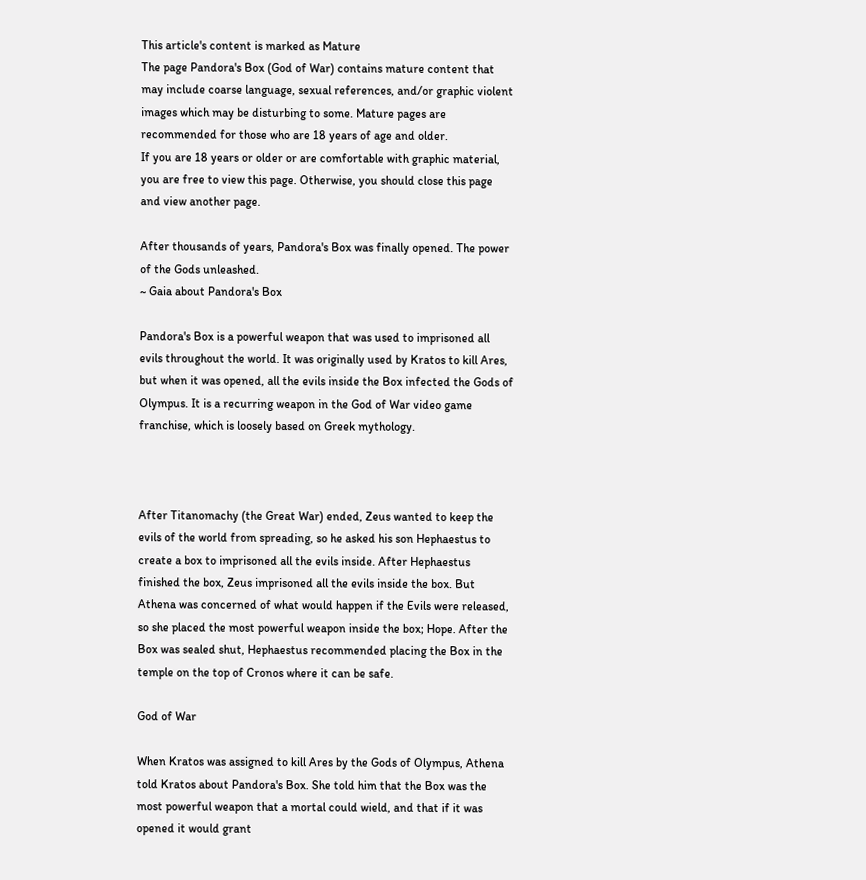This article's content is marked as Mature
The page Pandora's Box (God of War) contains mature content that may include coarse language, sexual references, and/or graphic violent images which may be disturbing to some. Mature pages are recommended for those who are 18 years of age and older.
If you are 18 years or older or are comfortable with graphic material, you are free to view this page. Otherwise, you should close this page and view another page.

After thousands of years, Pandora's Box was finally opened. The power of the Gods unleashed.
~ Gaia about Pandora's Box

Pandora's Box is a powerful weapon that was used to imprisoned all evils throughout the world. It was originally used by Kratos to kill Ares, but when it was opened, all the evils inside the Box infected the Gods of Olympus. It is a recurring weapon in the God of War video game franchise, which is loosely based on Greek mythology.



After Titanomachy (the Great War) ended, Zeus wanted to keep the evils of the world from spreading, so he asked his son Hephaestus to create a box to imprisoned all the evils inside. After Hephaestus finished the box, Zeus imprisoned all the evils inside the box. But Athena was concerned of what would happen if the Evils were released, so she placed the most powerful weapon inside the box; Hope. After the Box was sealed shut, Hephaestus recommended placing the Box in the temple on the top of Cronos where it can be safe.

God of War

When Kratos was assigned to kill Ares by the Gods of Olympus, Athena told Kratos about Pandora's Box. She told him that the Box was the most powerful weapon that a mortal could wield, and that if it was opened it would grant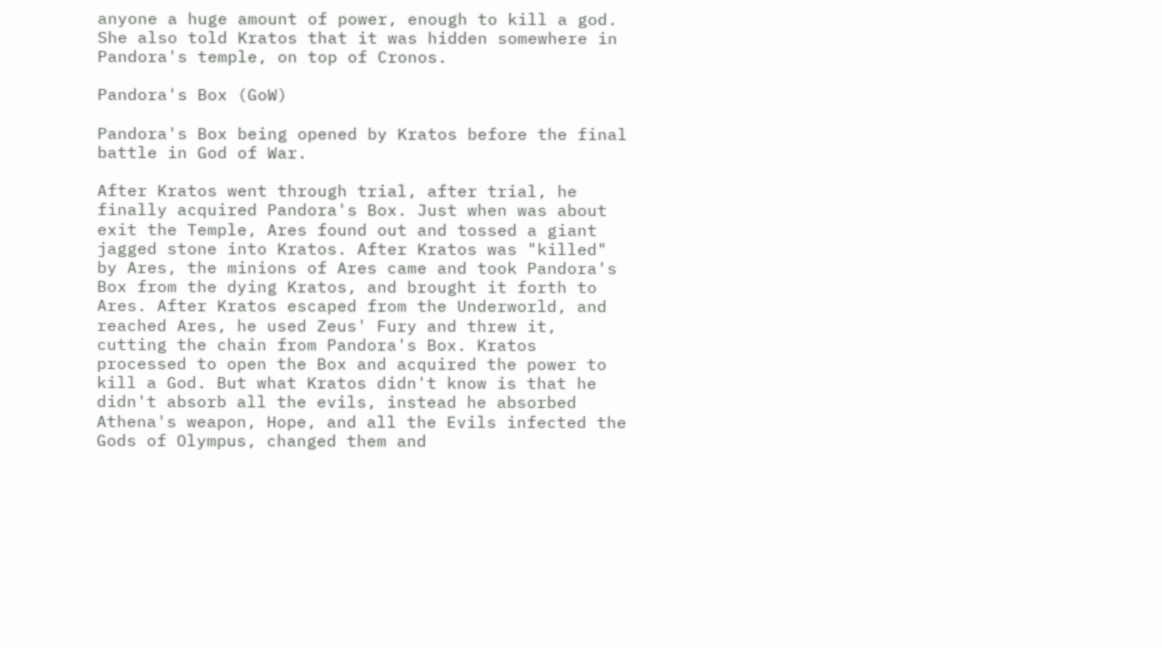anyone a huge amount of power, enough to kill a god. She also told Kratos that it was hidden somewhere in Pandora's temple, on top of Cronos.

Pandora's Box (GoW)

Pandora's Box being opened by Kratos before the final battle in God of War.

After Kratos went through trial, after trial, he finally acquired Pandora's Box. Just when was about exit the Temple, Ares found out and tossed a giant jagged stone into Kratos. After Kratos was "killed" by Ares, the minions of Ares came and took Pandora's Box from the dying Kratos, and brought it forth to Ares. After Kratos escaped from the Underworld, and reached Ares, he used Zeus' Fury and threw it, cutting the chain from Pandora's Box. Kratos processed to open the Box and acquired the power to kill a God. But what Kratos didn't know is that he didn't absorb all the evils, instead he absorbed Athena's weapon, Hope, and all the Evils infected the Gods of Olympus, changed them and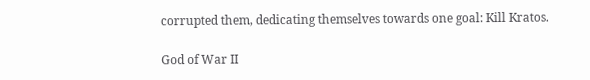corrupted them, dedicating themselves towards one goal: Kill Kratos.

God of War II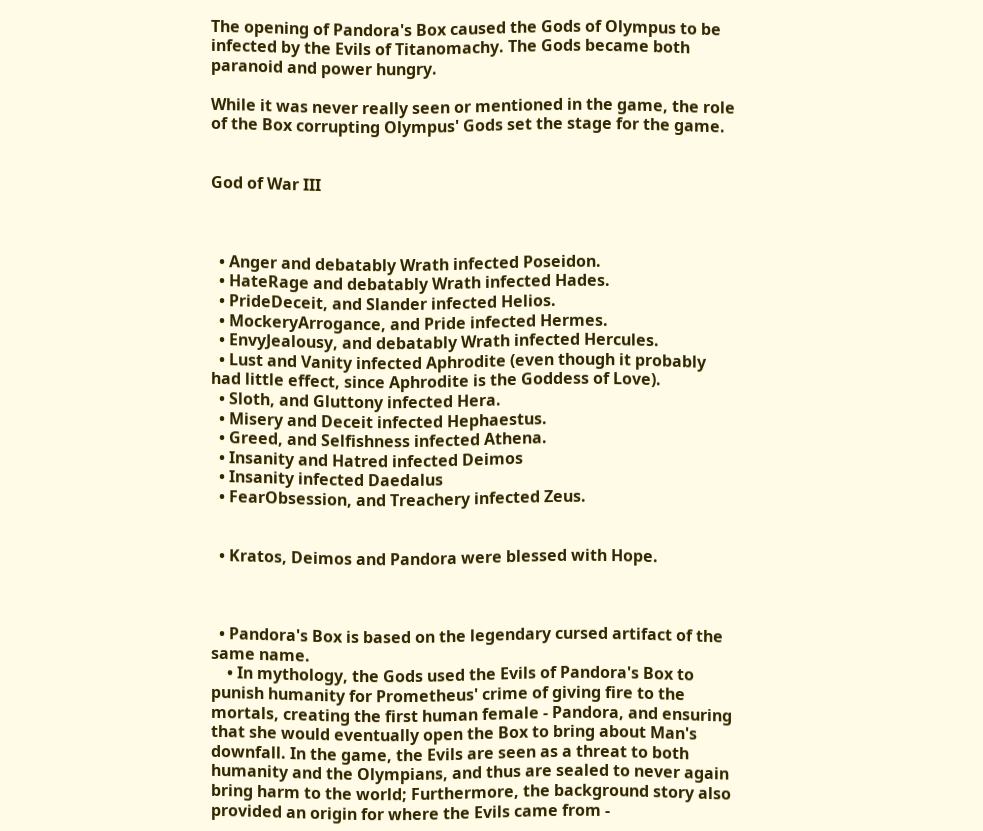The opening of Pandora's Box caused the Gods of Olympus to be infected by the Evils of Titanomachy. The Gods became both paranoid and power hungry.

While it was never really seen or mentioned in the game, the role of the Box corrupting Olympus' Gods set the stage for the game.


God of War III



  • Anger and debatably Wrath infected Poseidon.
  • HateRage and debatably Wrath infected Hades.
  • PrideDeceit, and Slander infected Helios.
  • MockeryArrogance, and Pride infected Hermes.
  • EnvyJealousy, and debatably Wrath infected Hercules.
  • Lust and Vanity infected Aphrodite (even though it probably had little effect, since Aphrodite is the Goddess of Love).
  • Sloth, and Gluttony infected Hera.
  • Misery and Deceit infected Hephaestus.
  • Greed, and Selfishness infected Athena.
  • Insanity and Hatred infected Deimos
  • Insanity infected Daedalus
  • FearObsession, and Treachery infected Zeus.


  • Kratos, Deimos and Pandora were blessed with Hope.



  • Pandora's Box is based on the legendary cursed artifact of the same name.
    • In mythology, the Gods used the Evils of Pandora's Box to punish humanity for Prometheus' crime of giving fire to the mortals, creating the first human female - Pandora, and ensuring that she would eventually open the Box to bring about Man's downfall. In the game, the Evils are seen as a threat to both humanity and the Olympians, and thus are sealed to never again bring harm to the world; Furthermore, the background story also provided an origin for where the Evils came from -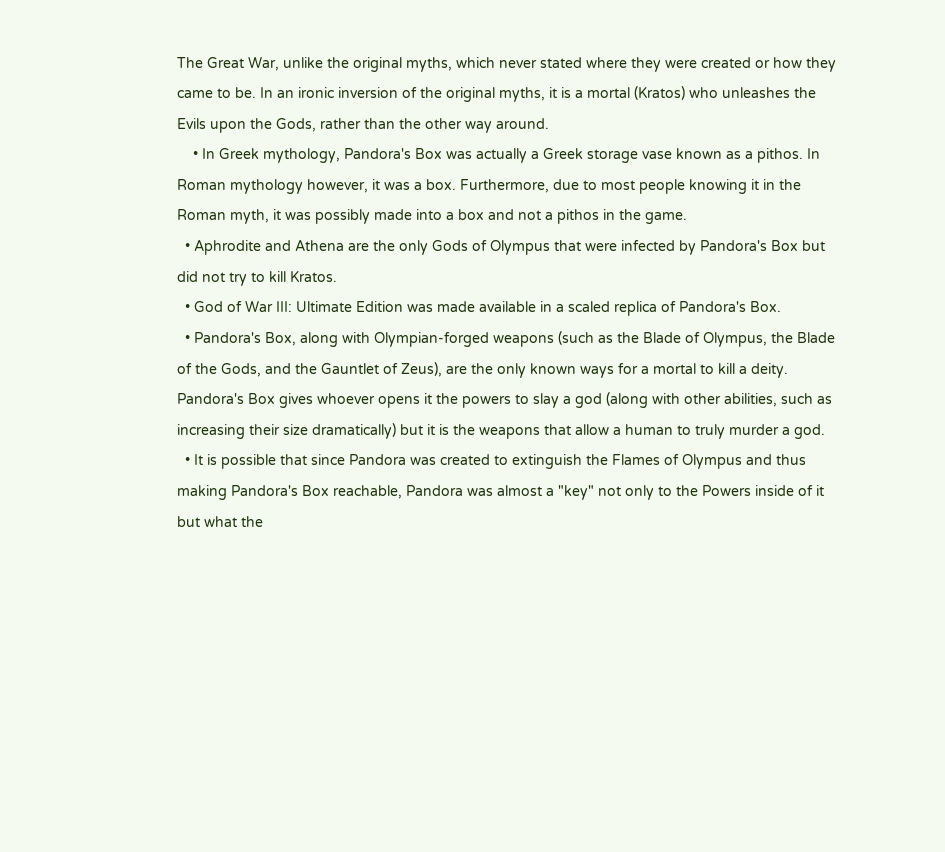The Great War, unlike the original myths, which never stated where they were created or how they came to be. In an ironic inversion of the original myths, it is a mortal (Kratos) who unleashes the Evils upon the Gods, rather than the other way around.
    • In Greek mythology, Pandora's Box was actually a Greek storage vase known as a pithos. In Roman mythology however, it was a box. Furthermore, due to most people knowing it in the Roman myth, it was possibly made into a box and not a pithos in the game.
  • Aphrodite and Athena are the only Gods of Olympus that were infected by Pandora's Box but did not try to kill Kratos.
  • God of War III: Ultimate Edition was made available in a scaled replica of Pandora's Box.
  • Pandora's Box, along with Olympian-forged weapons (such as the Blade of Olympus, the Blade of the Gods, and the Gauntlet of Zeus), are the only known ways for a mortal to kill a deity. Pandora's Box gives whoever opens it the powers to slay a god (along with other abilities, such as increasing their size dramatically) but it is the weapons that allow a human to truly murder a god.
  • It is possible that since Pandora was created to extinguish the Flames of Olympus and thus making Pandora's Box reachable, Pandora was almost a "key" not only to the Powers inside of it but what the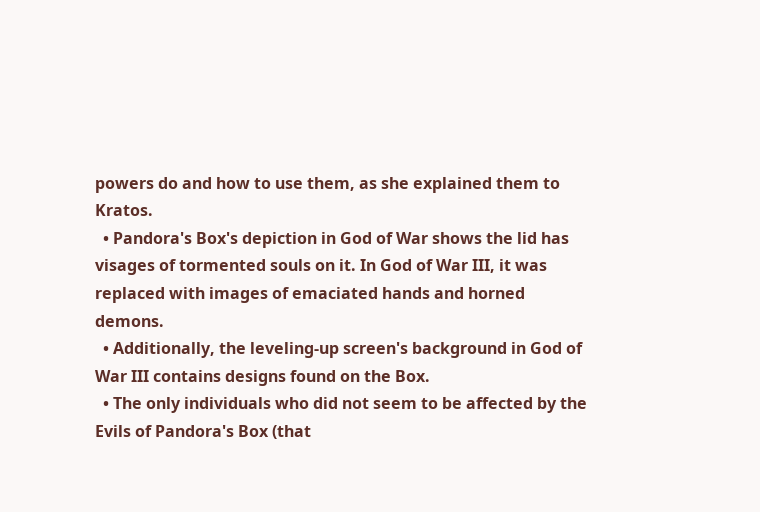powers do and how to use them, as she explained them to Kratos.
  • Pandora's Box's depiction in God of War shows the lid has visages of tormented souls on it. In God of War III, it was replaced with images of emaciated hands and horned demons.
  • Additionally, the leveling-up screen's background in God of War III contains designs found on the Box.
  • The only individuals who did not seem to be affected by the Evils of Pandora's Box (that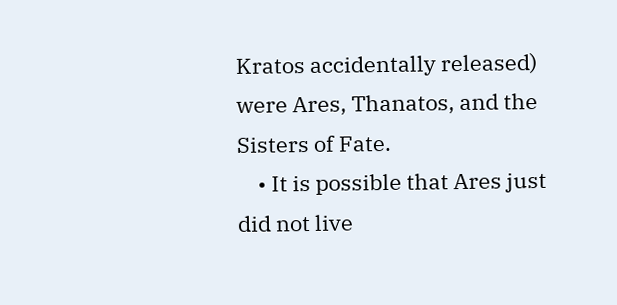Kratos accidentally released) were Ares, Thanatos, and the Sisters of Fate.
    • It is possible that Ares just did not live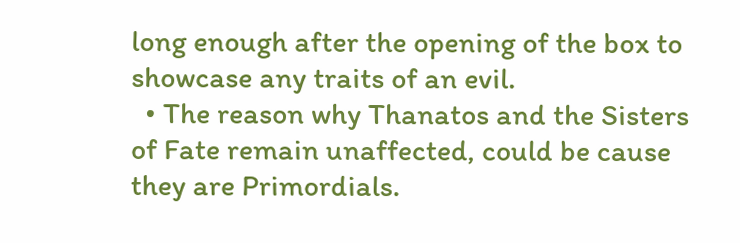long enough after the opening of the box to showcase any traits of an evil.
  • The reason why Thanatos and the Sisters of Fate remain unaffected, could be cause they are Primordials.